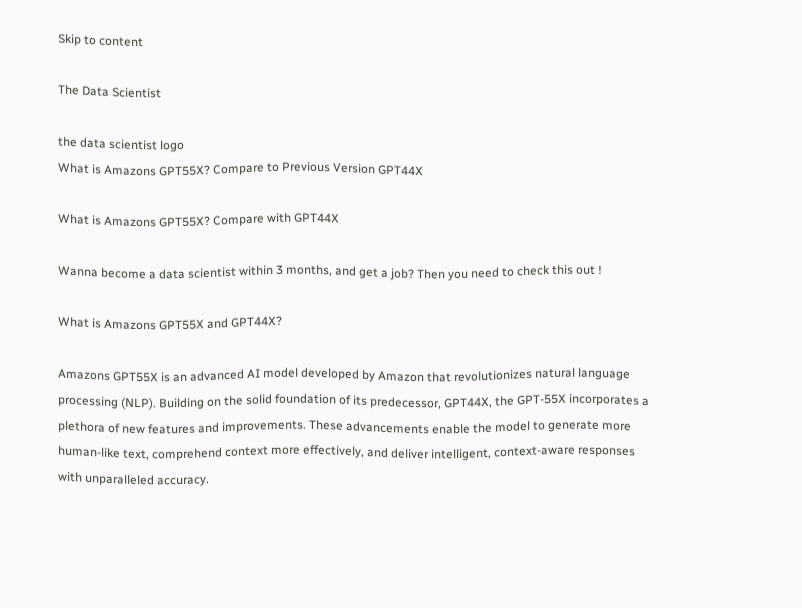Skip to content

The Data Scientist

the data scientist logo
What is Amazons GPT55X? Compare to Previous Version GPT44X

What is Amazons GPT55X? Compare with GPT44X

Wanna become a data scientist within 3 months, and get a job? Then you need to check this out !

What is Amazons GPT55X and GPT44X?

Amazons GPT55X is an advanced AI model developed by Amazon that revolutionizes natural language processing (NLP). Building on the solid foundation of its predecessor, GPT44X, the GPT-55X incorporates a plethora of new features and improvements. These advancements enable the model to generate more human-like text, comprehend context more effectively, and deliver intelligent, context-aware responses with unparalleled accuracy.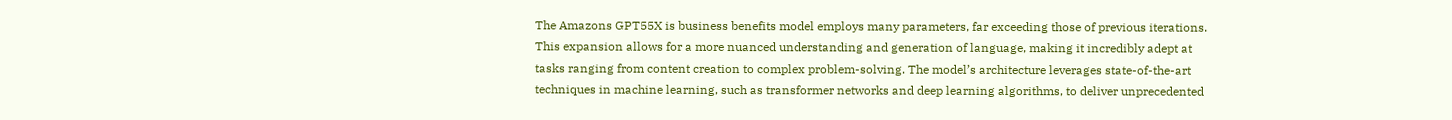The Amazons GPT55X is business benefits model employs many parameters, far exceeding those of previous iterations. This expansion allows for a more nuanced understanding and generation of language, making it incredibly adept at tasks ranging from content creation to complex problem-solving. The model’s architecture leverages state-of-the-art techniques in machine learning, such as transformer networks and deep learning algorithms, to deliver unprecedented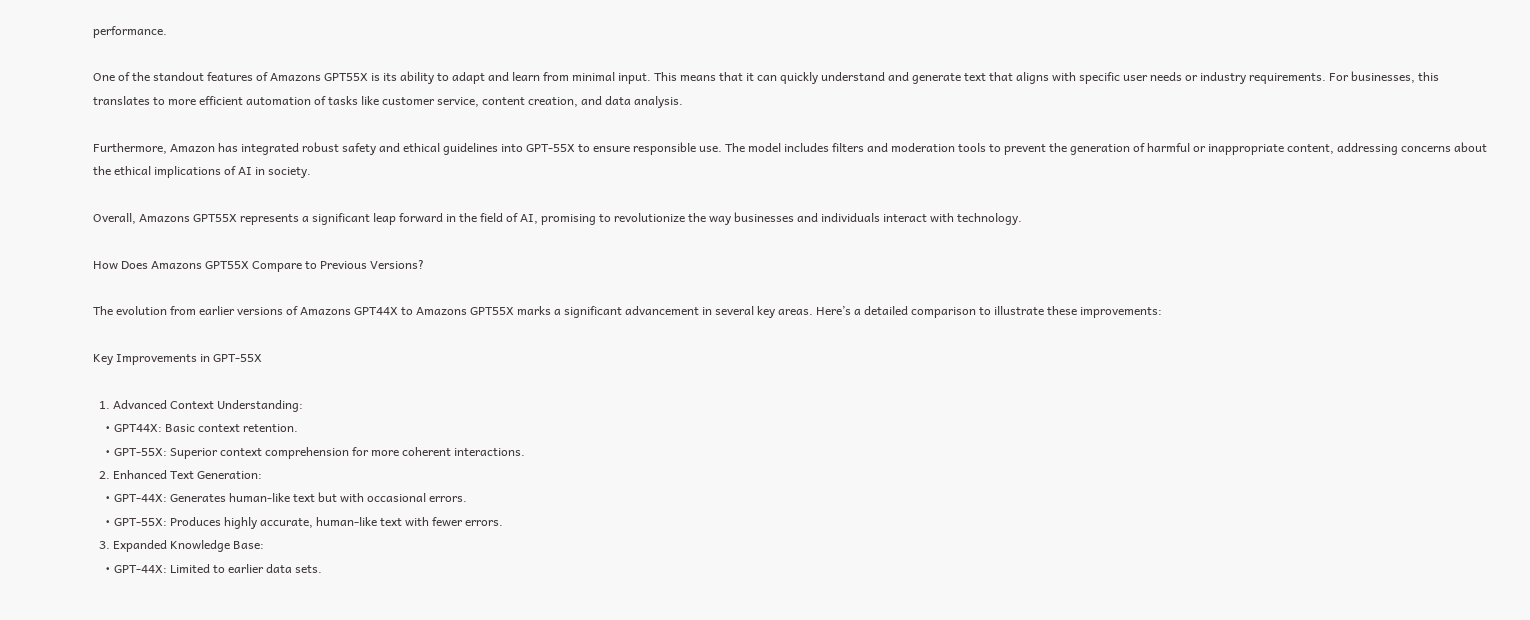performance.

One of the standout features of Amazons GPT55X is its ability to adapt and learn from minimal input. This means that it can quickly understand and generate text that aligns with specific user needs or industry requirements. For businesses, this translates to more efficient automation of tasks like customer service, content creation, and data analysis.

Furthermore, Amazon has integrated robust safety and ethical guidelines into GPT-55X to ensure responsible use. The model includes filters and moderation tools to prevent the generation of harmful or inappropriate content, addressing concerns about the ethical implications of AI in society.

Overall, Amazons GPT55X represents a significant leap forward in the field of AI, promising to revolutionize the way businesses and individuals interact with technology.

How Does Amazons GPT55X Compare to Previous Versions?

The evolution from earlier versions of Amazons GPT44X to Amazons GPT55X marks a significant advancement in several key areas. Here’s a detailed comparison to illustrate these improvements:

Key Improvements in GPT-55X

  1. Advanced Context Understanding:
    • GPT44X: Basic context retention.
    • GPT-55X: Superior context comprehension for more coherent interactions.
  2. Enhanced Text Generation:
    • GPT-44X: Generates human-like text but with occasional errors.
    • GPT-55X: Produces highly accurate, human-like text with fewer errors.
  3. Expanded Knowledge Base:
    • GPT-44X: Limited to earlier data sets.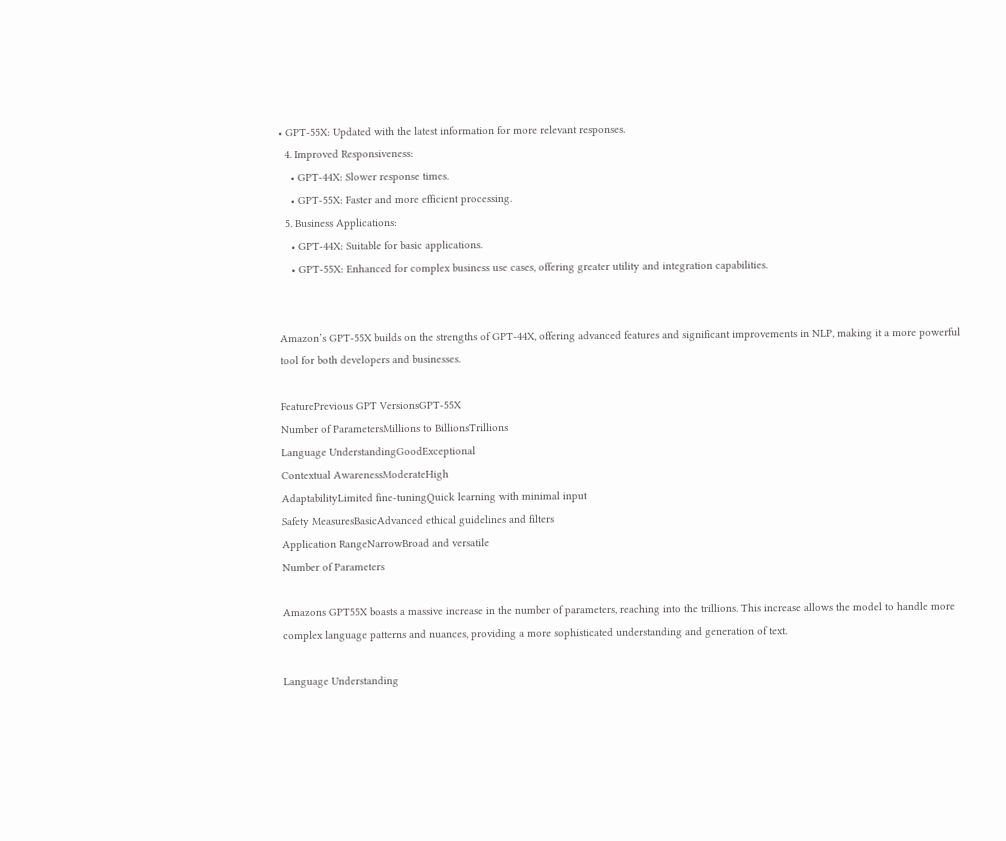• GPT-55X: Updated with the latest information for more relevant responses.
  4. Improved Responsiveness:
    • GPT-44X: Slower response times.
    • GPT-55X: Faster and more efficient processing.
  5. Business Applications:
    • GPT-44X: Suitable for basic applications.
    • GPT-55X: Enhanced for complex business use cases, offering greater utility and integration capabilities.


Amazon’s GPT-55X builds on the strengths of GPT-44X, offering advanced features and significant improvements in NLP, making it a more powerful tool for both developers and businesses.

FeaturePrevious GPT VersionsGPT-55X
Number of ParametersMillions to BillionsTrillions
Language UnderstandingGoodExceptional
Contextual AwarenessModerateHigh
AdaptabilityLimited fine-tuningQuick learning with minimal input
Safety MeasuresBasicAdvanced ethical guidelines and filters
Application RangeNarrowBroad and versatile
Number of Parameters

Amazons GPT55X boasts a massive increase in the number of parameters, reaching into the trillions. This increase allows the model to handle more complex language patterns and nuances, providing a more sophisticated understanding and generation of text.

Language Understanding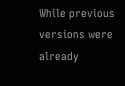While previous versions were already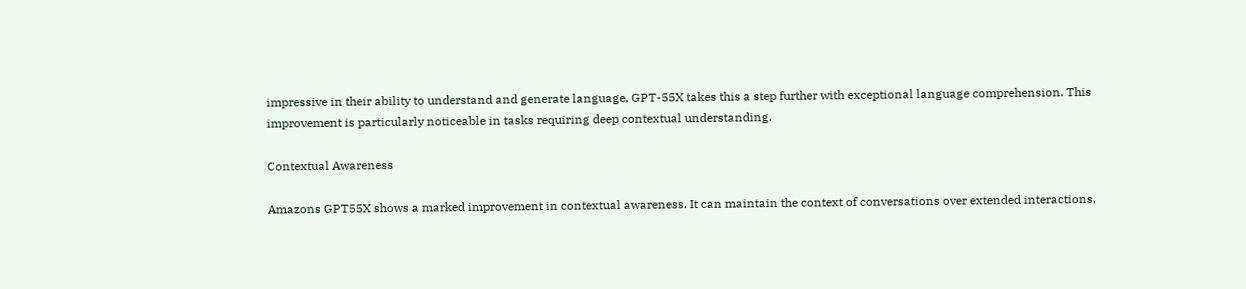impressive in their ability to understand and generate language, GPT-55X takes this a step further with exceptional language comprehension. This improvement is particularly noticeable in tasks requiring deep contextual understanding.

Contextual Awareness

Amazons GPT55X shows a marked improvement in contextual awareness. It can maintain the context of conversations over extended interactions,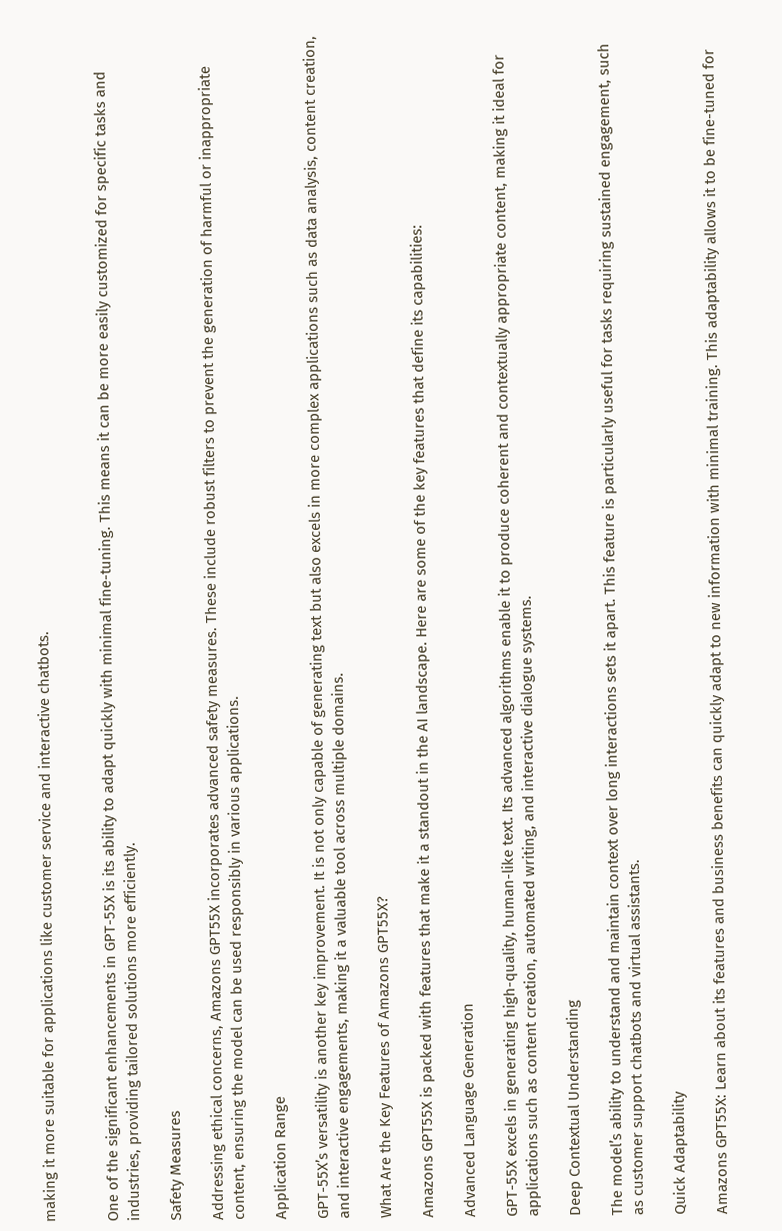making it more suitable for applications like customer service and interactive chatbots.


One of the significant enhancements in GPT-55X is its ability to adapt quickly with minimal fine-tuning. This means it can be more easily customized for specific tasks and industries, providing tailored solutions more efficiently.

Safety Measures

Addressing ethical concerns, Amazons GPT55X incorporates advanced safety measures. These include robust filters to prevent the generation of harmful or inappropriate content, ensuring the model can be used responsibly in various applications.

Application Range

GPT-55X’s versatility is another key improvement. It is not only capable of generating text but also excels in more complex applications such as data analysis, content creation, and interactive engagements, making it a valuable tool across multiple domains.

What Are the Key Features of Amazons GPT55X?

Amazons GPT55X is packed with features that make it a standout in the AI landscape. Here are some of the key features that define its capabilities:

Advanced Language Generation

GPT-55X excels in generating high-quality, human-like text. Its advanced algorithms enable it to produce coherent and contextually appropriate content, making it ideal for applications such as content creation, automated writing, and interactive dialogue systems.

Deep Contextual Understanding

The model’s ability to understand and maintain context over long interactions sets it apart. This feature is particularly useful for tasks requiring sustained engagement, such as customer support chatbots and virtual assistants.

Quick Adaptability

Amazons GPT55X: Learn about its features and business benefits can quickly adapt to new information with minimal training. This adaptability allows it to be fine-tuned for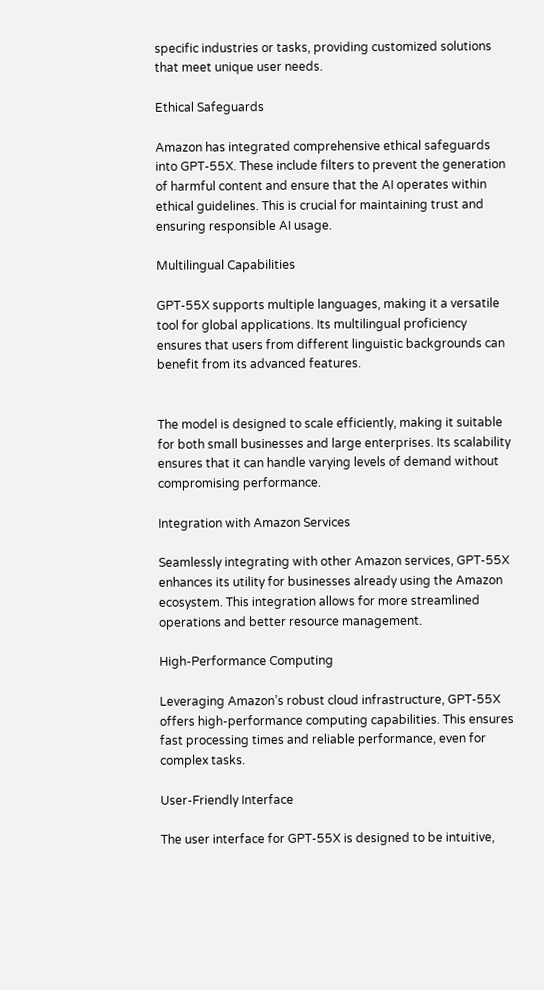specific industries or tasks, providing customized solutions that meet unique user needs.

Ethical Safeguards

Amazon has integrated comprehensive ethical safeguards into GPT-55X. These include filters to prevent the generation of harmful content and ensure that the AI operates within ethical guidelines. This is crucial for maintaining trust and ensuring responsible AI usage.

Multilingual Capabilities

GPT-55X supports multiple languages, making it a versatile tool for global applications. Its multilingual proficiency ensures that users from different linguistic backgrounds can benefit from its advanced features.


The model is designed to scale efficiently, making it suitable for both small businesses and large enterprises. Its scalability ensures that it can handle varying levels of demand without compromising performance.

Integration with Amazon Services

Seamlessly integrating with other Amazon services, GPT-55X enhances its utility for businesses already using the Amazon ecosystem. This integration allows for more streamlined operations and better resource management.

High-Performance Computing

Leveraging Amazon’s robust cloud infrastructure, GPT-55X offers high-performance computing capabilities. This ensures fast processing times and reliable performance, even for complex tasks.

User-Friendly Interface

The user interface for GPT-55X is designed to be intuitive,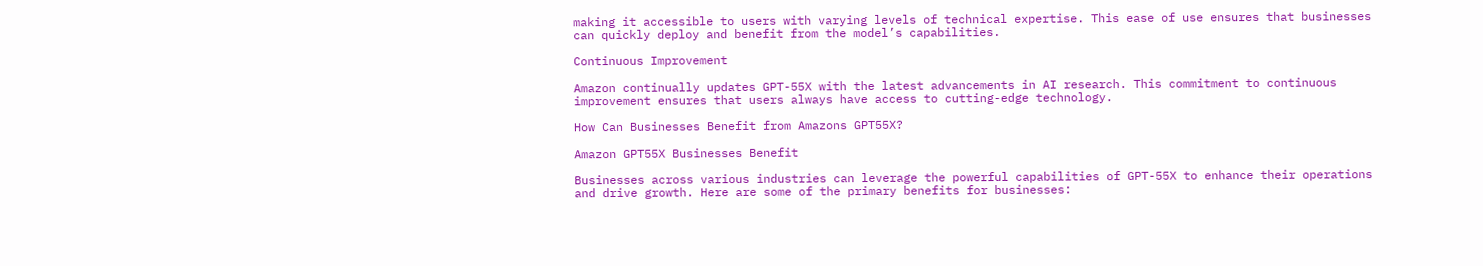making it accessible to users with varying levels of technical expertise. This ease of use ensures that businesses can quickly deploy and benefit from the model’s capabilities.

Continuous Improvement

Amazon continually updates GPT-55X with the latest advancements in AI research. This commitment to continuous improvement ensures that users always have access to cutting-edge technology.

How Can Businesses Benefit from Amazons GPT55X?

Amazon GPT55X Businesses Benefit

Businesses across various industries can leverage the powerful capabilities of GPT-55X to enhance their operations and drive growth. Here are some of the primary benefits for businesses: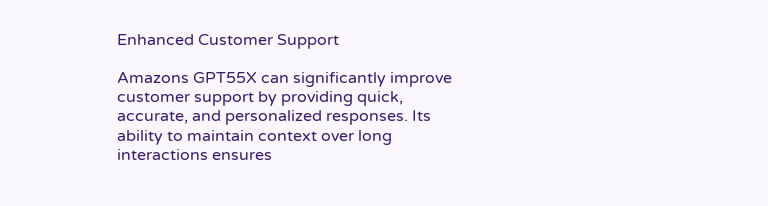Enhanced Customer Support

Amazons GPT55X can significantly improve customer support by providing quick, accurate, and personalized responses. Its ability to maintain context over long interactions ensures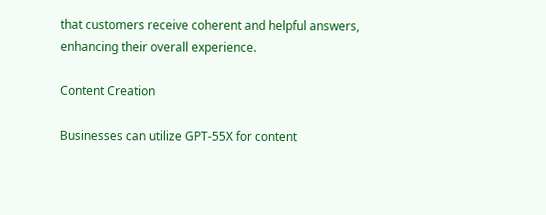that customers receive coherent and helpful answers, enhancing their overall experience.

Content Creation

Businesses can utilize GPT-55X for content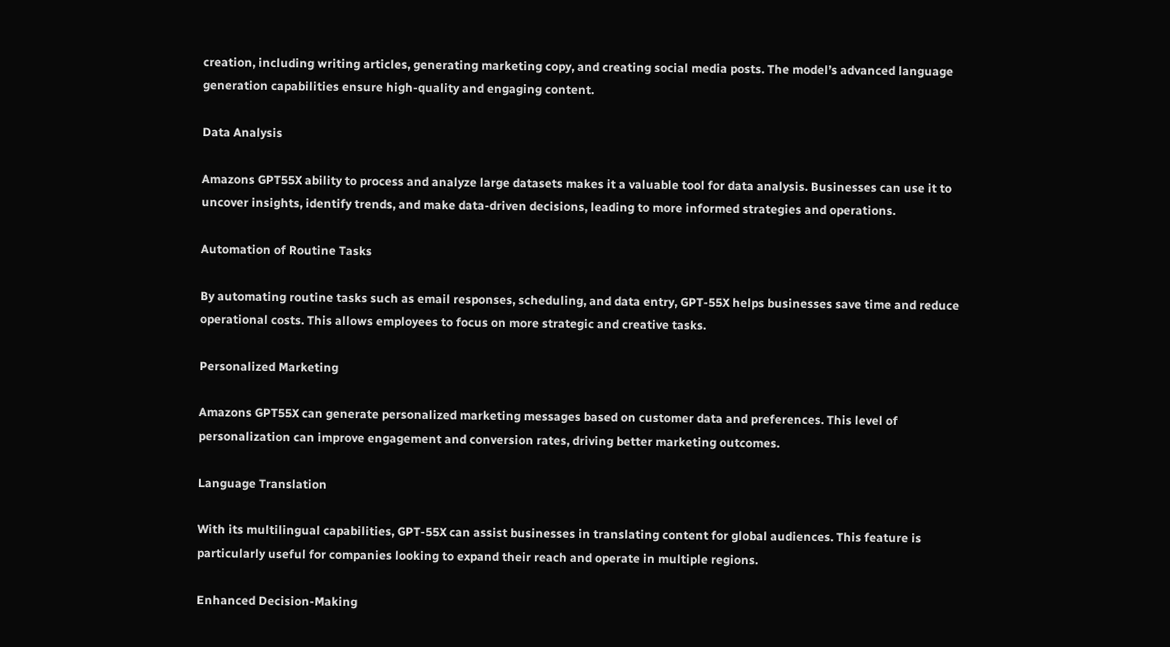creation, including writing articles, generating marketing copy, and creating social media posts. The model’s advanced language generation capabilities ensure high-quality and engaging content.

Data Analysis

Amazons GPT55X ability to process and analyze large datasets makes it a valuable tool for data analysis. Businesses can use it to uncover insights, identify trends, and make data-driven decisions, leading to more informed strategies and operations.

Automation of Routine Tasks

By automating routine tasks such as email responses, scheduling, and data entry, GPT-55X helps businesses save time and reduce operational costs. This allows employees to focus on more strategic and creative tasks.

Personalized Marketing

Amazons GPT55X can generate personalized marketing messages based on customer data and preferences. This level of personalization can improve engagement and conversion rates, driving better marketing outcomes.

Language Translation

With its multilingual capabilities, GPT-55X can assist businesses in translating content for global audiences. This feature is particularly useful for companies looking to expand their reach and operate in multiple regions.

Enhanced Decision-Making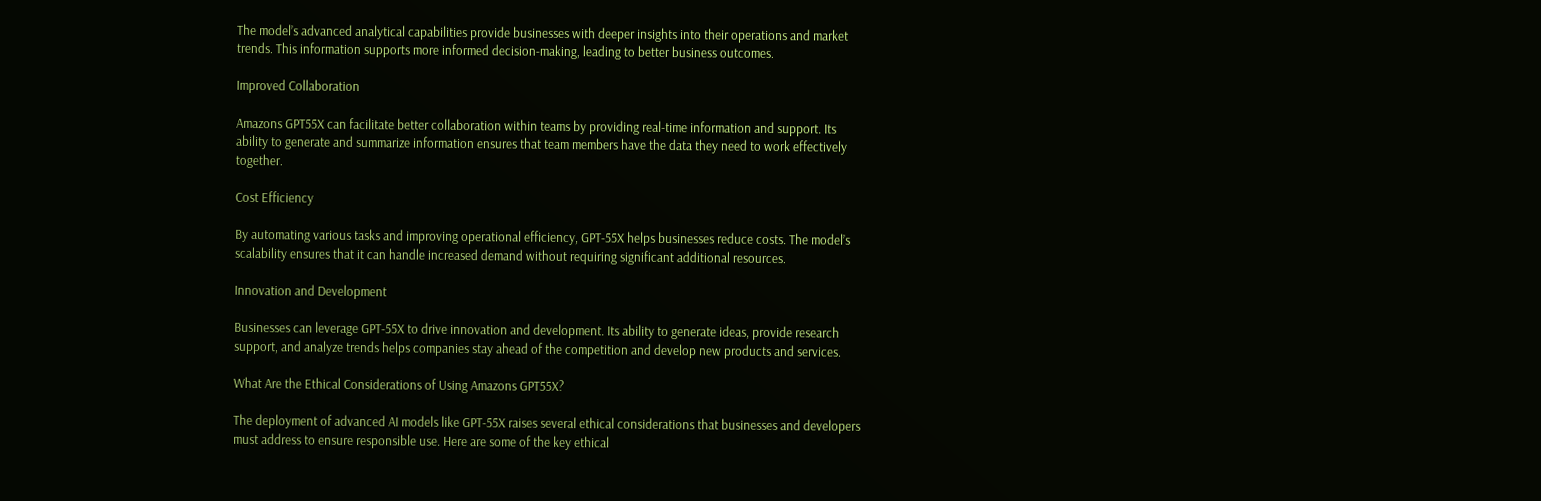The model’s advanced analytical capabilities provide businesses with deeper insights into their operations and market trends. This information supports more informed decision-making, leading to better business outcomes.

Improved Collaboration

Amazons GPT55X can facilitate better collaboration within teams by providing real-time information and support. Its ability to generate and summarize information ensures that team members have the data they need to work effectively together.

Cost Efficiency

By automating various tasks and improving operational efficiency, GPT-55X helps businesses reduce costs. The model’s scalability ensures that it can handle increased demand without requiring significant additional resources.

Innovation and Development

Businesses can leverage GPT-55X to drive innovation and development. Its ability to generate ideas, provide research support, and analyze trends helps companies stay ahead of the competition and develop new products and services.

What Are the Ethical Considerations of Using Amazons GPT55X?

The deployment of advanced AI models like GPT-55X raises several ethical considerations that businesses and developers must address to ensure responsible use. Here are some of the key ethical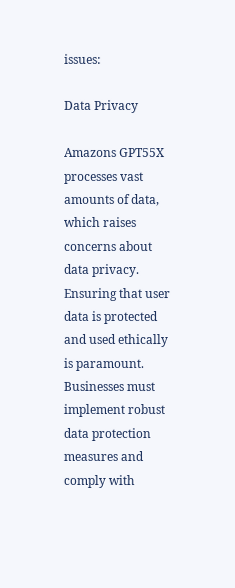issues:

Data Privacy

Amazons GPT55X processes vast amounts of data, which raises concerns about data privacy. Ensuring that user data is protected and used ethically is paramount. Businesses must implement robust data protection measures and comply with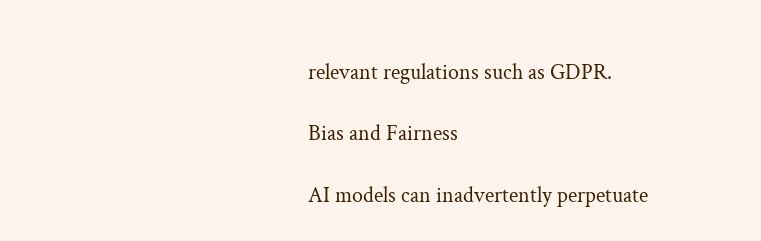relevant regulations such as GDPR.

Bias and Fairness

AI models can inadvertently perpetuate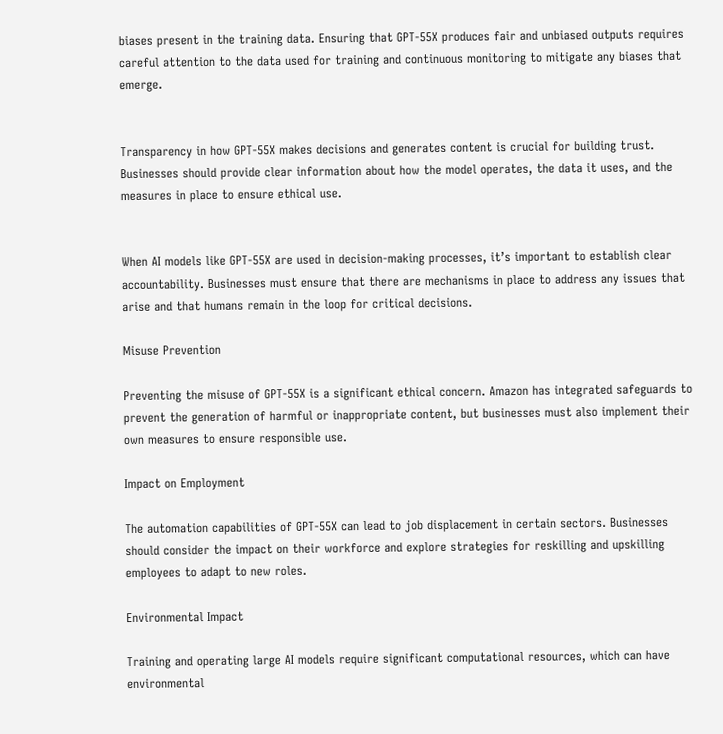biases present in the training data. Ensuring that GPT-55X produces fair and unbiased outputs requires careful attention to the data used for training and continuous monitoring to mitigate any biases that emerge.


Transparency in how GPT-55X makes decisions and generates content is crucial for building trust. Businesses should provide clear information about how the model operates, the data it uses, and the measures in place to ensure ethical use.


When AI models like GPT-55X are used in decision-making processes, it’s important to establish clear accountability. Businesses must ensure that there are mechanisms in place to address any issues that arise and that humans remain in the loop for critical decisions.

Misuse Prevention

Preventing the misuse of GPT-55X is a significant ethical concern. Amazon has integrated safeguards to prevent the generation of harmful or inappropriate content, but businesses must also implement their own measures to ensure responsible use.

Impact on Employment

The automation capabilities of GPT-55X can lead to job displacement in certain sectors. Businesses should consider the impact on their workforce and explore strategies for reskilling and upskilling employees to adapt to new roles.

Environmental Impact

Training and operating large AI models require significant computational resources, which can have environmental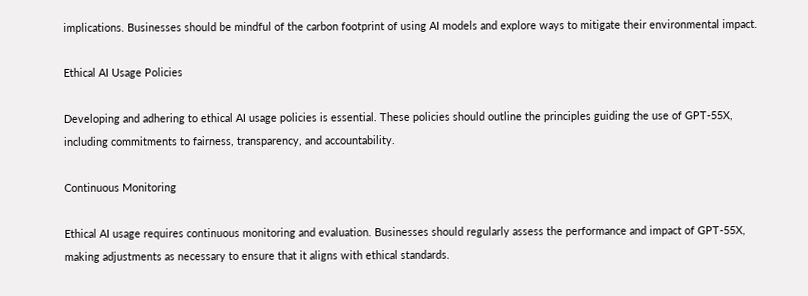implications. Businesses should be mindful of the carbon footprint of using AI models and explore ways to mitigate their environmental impact.

Ethical AI Usage Policies

Developing and adhering to ethical AI usage policies is essential. These policies should outline the principles guiding the use of GPT-55X, including commitments to fairness, transparency, and accountability.

Continuous Monitoring

Ethical AI usage requires continuous monitoring and evaluation. Businesses should regularly assess the performance and impact of GPT-55X, making adjustments as necessary to ensure that it aligns with ethical standards.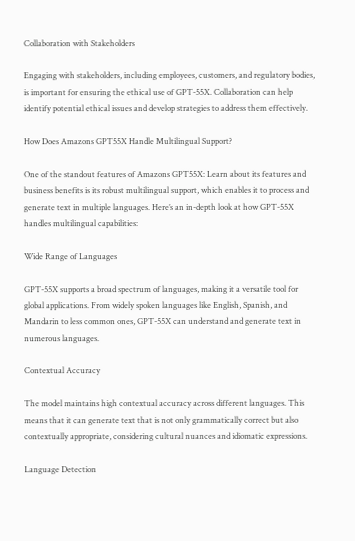Collaboration with Stakeholders

Engaging with stakeholders, including employees, customers, and regulatory bodies, is important for ensuring the ethical use of GPT-55X. Collaboration can help identify potential ethical issues and develop strategies to address them effectively.

How Does Amazons GPT55X Handle Multilingual Support?

One of the standout features of Amazons GPT55X: Learn about its features and business benefits is its robust multilingual support, which enables it to process and generate text in multiple languages. Here’s an in-depth look at how GPT-55X handles multilingual capabilities:

Wide Range of Languages

GPT-55X supports a broad spectrum of languages, making it a versatile tool for global applications. From widely spoken languages like English, Spanish, and Mandarin to less common ones, GPT-55X can understand and generate text in numerous languages.

Contextual Accuracy

The model maintains high contextual accuracy across different languages. This means that it can generate text that is not only grammatically correct but also contextually appropriate, considering cultural nuances and idiomatic expressions.

Language Detection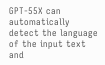GPT-55X can automatically detect the language of the input text and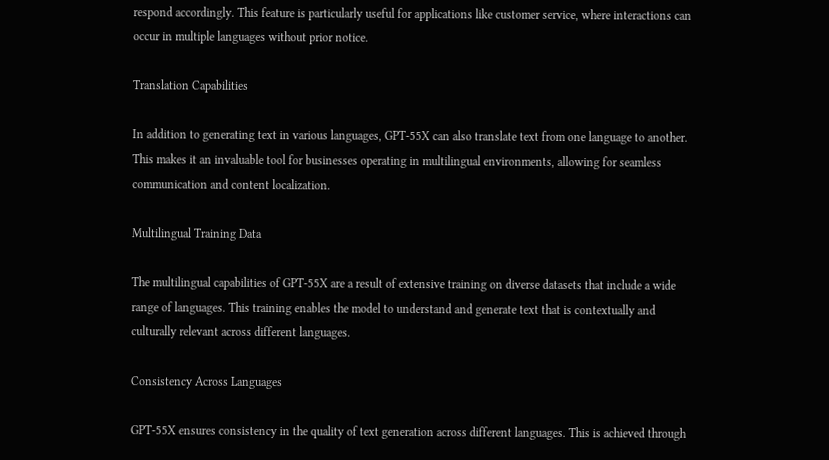respond accordingly. This feature is particularly useful for applications like customer service, where interactions can occur in multiple languages without prior notice.

Translation Capabilities

In addition to generating text in various languages, GPT-55X can also translate text from one language to another. This makes it an invaluable tool for businesses operating in multilingual environments, allowing for seamless communication and content localization.

Multilingual Training Data

The multilingual capabilities of GPT-55X are a result of extensive training on diverse datasets that include a wide range of languages. This training enables the model to understand and generate text that is contextually and culturally relevant across different languages.

Consistency Across Languages

GPT-55X ensures consistency in the quality of text generation across different languages. This is achieved through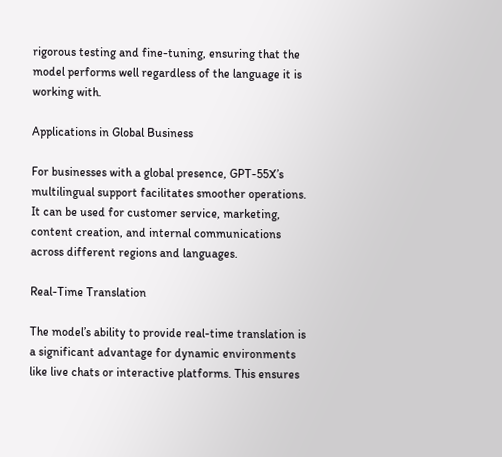rigorous testing and fine-tuning, ensuring that the model performs well regardless of the language it is working with.

Applications in Global Business

For businesses with a global presence, GPT-55X’s multilingual support facilitates smoother operations. It can be used for customer service, marketing, content creation, and internal communications across different regions and languages.

Real-Time Translation

The model’s ability to provide real-time translation is a significant advantage for dynamic environments like live chats or interactive platforms. This ensures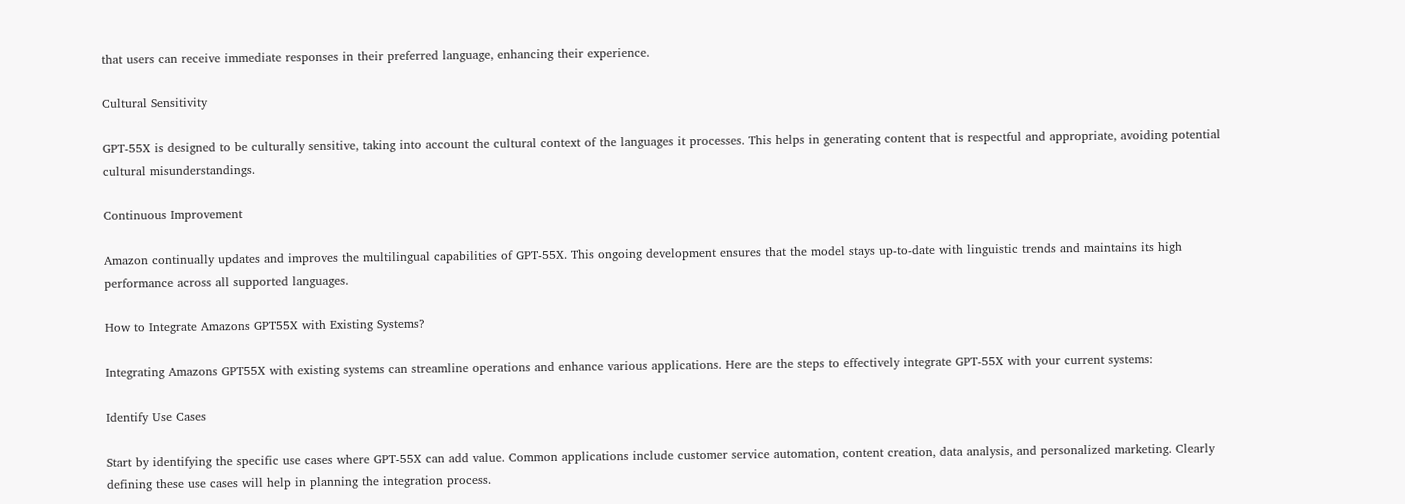that users can receive immediate responses in their preferred language, enhancing their experience.

Cultural Sensitivity

GPT-55X is designed to be culturally sensitive, taking into account the cultural context of the languages it processes. This helps in generating content that is respectful and appropriate, avoiding potential cultural misunderstandings.

Continuous Improvement

Amazon continually updates and improves the multilingual capabilities of GPT-55X. This ongoing development ensures that the model stays up-to-date with linguistic trends and maintains its high performance across all supported languages.

How to Integrate Amazons GPT55X with Existing Systems?

Integrating Amazons GPT55X with existing systems can streamline operations and enhance various applications. Here are the steps to effectively integrate GPT-55X with your current systems:

Identify Use Cases

Start by identifying the specific use cases where GPT-55X can add value. Common applications include customer service automation, content creation, data analysis, and personalized marketing. Clearly defining these use cases will help in planning the integration process.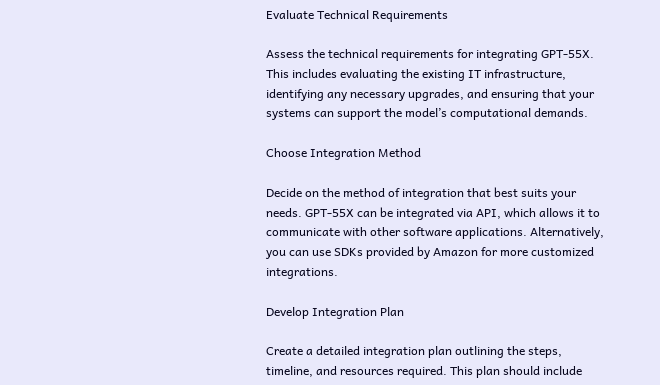Evaluate Technical Requirements

Assess the technical requirements for integrating GPT-55X. This includes evaluating the existing IT infrastructure, identifying any necessary upgrades, and ensuring that your systems can support the model’s computational demands.

Choose Integration Method

Decide on the method of integration that best suits your needs. GPT-55X can be integrated via API, which allows it to communicate with other software applications. Alternatively, you can use SDKs provided by Amazon for more customized integrations.

Develop Integration Plan

Create a detailed integration plan outlining the steps, timeline, and resources required. This plan should include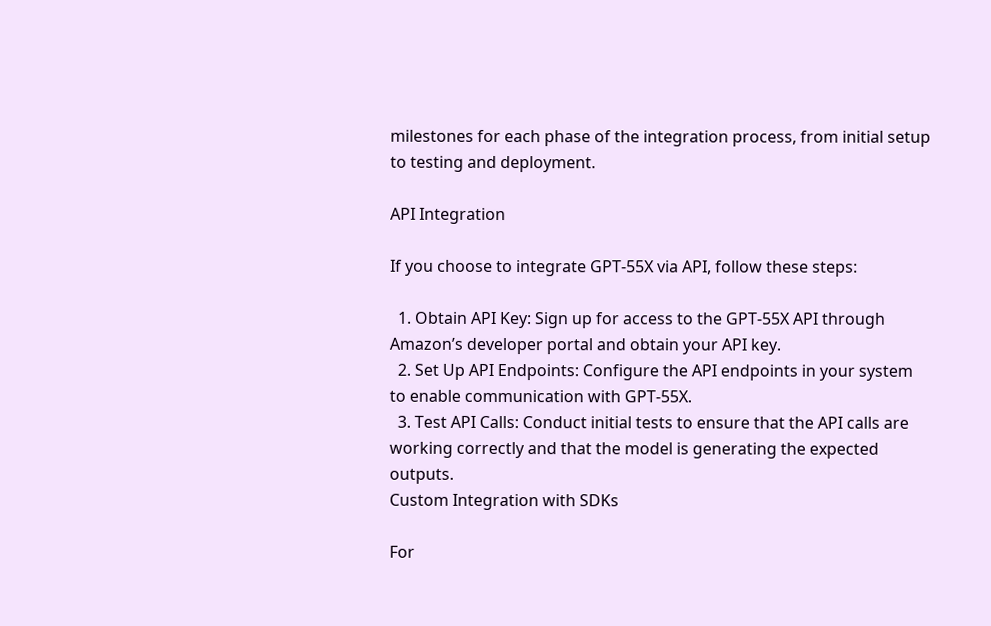milestones for each phase of the integration process, from initial setup to testing and deployment.

API Integration

If you choose to integrate GPT-55X via API, follow these steps:

  1. Obtain API Key: Sign up for access to the GPT-55X API through Amazon’s developer portal and obtain your API key.
  2. Set Up API Endpoints: Configure the API endpoints in your system to enable communication with GPT-55X.
  3. Test API Calls: Conduct initial tests to ensure that the API calls are working correctly and that the model is generating the expected outputs.
Custom Integration with SDKs

For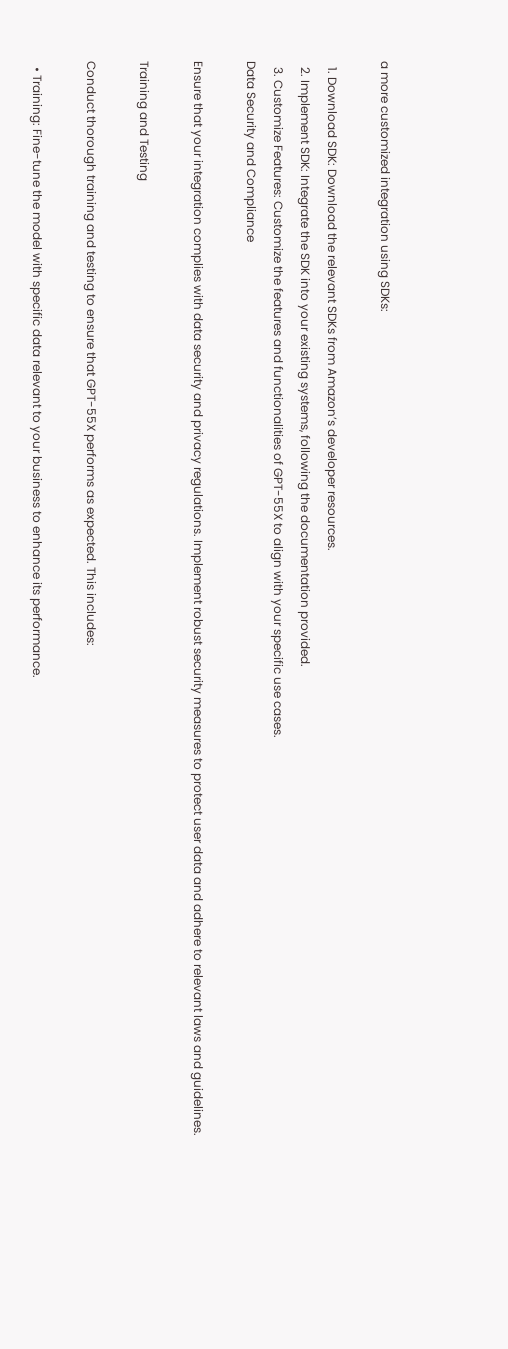a more customized integration using SDKs:

  1. Download SDK: Download the relevant SDKs from Amazon’s developer resources.
  2. Implement SDK: Integrate the SDK into your existing systems, following the documentation provided.
  3. Customize Features: Customize the features and functionalities of GPT-55X to align with your specific use cases.
Data Security and Compliance

Ensure that your integration complies with data security and privacy regulations. Implement robust security measures to protect user data and adhere to relevant laws and guidelines.

Training and Testing

Conduct thorough training and testing to ensure that GPT-55X performs as expected. This includes:

  • Training: Fine-tune the model with specific data relevant to your business to enhance its performance.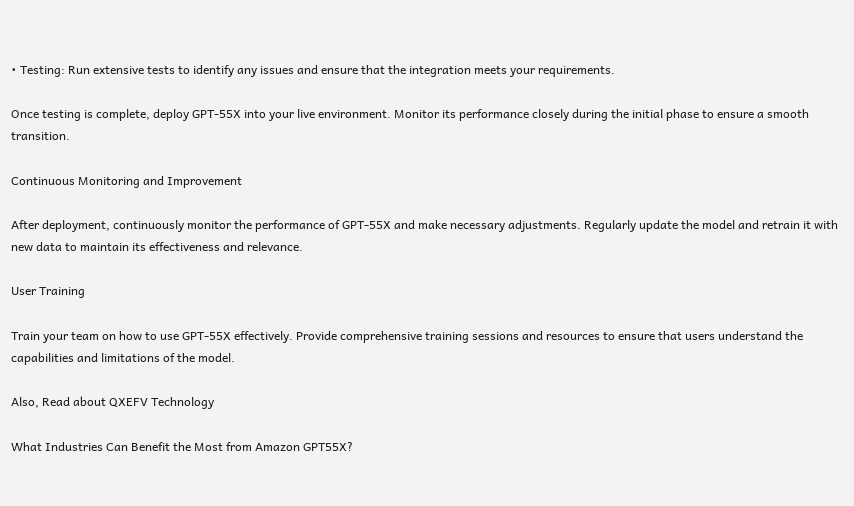• Testing: Run extensive tests to identify any issues and ensure that the integration meets your requirements.

Once testing is complete, deploy GPT-55X into your live environment. Monitor its performance closely during the initial phase to ensure a smooth transition.

Continuous Monitoring and Improvement

After deployment, continuously monitor the performance of GPT-55X and make necessary adjustments. Regularly update the model and retrain it with new data to maintain its effectiveness and relevance.

User Training

Train your team on how to use GPT-55X effectively. Provide comprehensive training sessions and resources to ensure that users understand the capabilities and limitations of the model.

Also, Read about QXEFV Technology

What Industries Can Benefit the Most from Amazon GPT55X?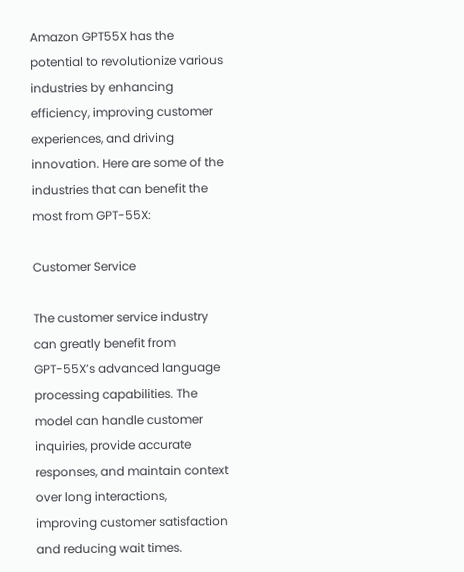Amazon GPT55X has the potential to revolutionize various industries by enhancing efficiency, improving customer experiences, and driving innovation. Here are some of the industries that can benefit the most from GPT-55X:

Customer Service

The customer service industry can greatly benefit from GPT-55X’s advanced language processing capabilities. The model can handle customer inquiries, provide accurate responses, and maintain context over long interactions, improving customer satisfaction and reducing wait times.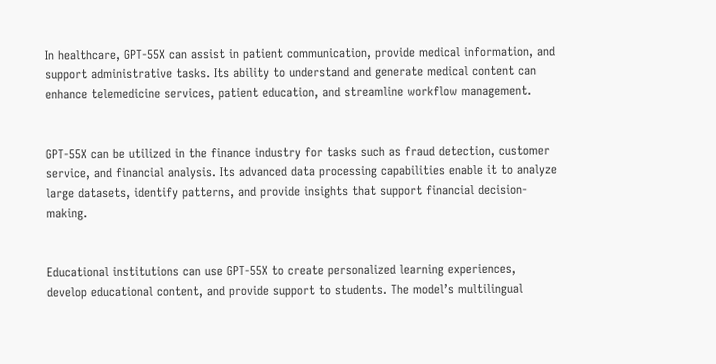In healthcare, GPT-55X can assist in patient communication, provide medical information, and support administrative tasks. Its ability to understand and generate medical content can enhance telemedicine services, patient education, and streamline workflow management.


GPT-55X can be utilized in the finance industry for tasks such as fraud detection, customer service, and financial analysis. Its advanced data processing capabilities enable it to analyze large datasets, identify patterns, and provide insights that support financial decision-making.


Educational institutions can use GPT-55X to create personalized learning experiences, develop educational content, and provide support to students. The model’s multilingual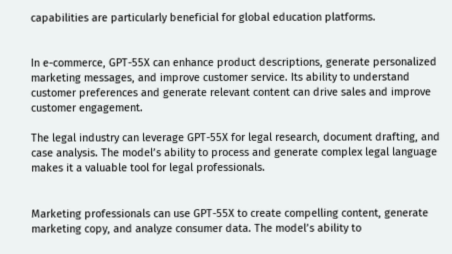capabilities are particularly beneficial for global education platforms.


In e-commerce, GPT-55X can enhance product descriptions, generate personalized marketing messages, and improve customer service. Its ability to understand customer preferences and generate relevant content can drive sales and improve customer engagement.

The legal industry can leverage GPT-55X for legal research, document drafting, and case analysis. The model’s ability to process and generate complex legal language makes it a valuable tool for legal professionals.


Marketing professionals can use GPT-55X to create compelling content, generate marketing copy, and analyze consumer data. The model’s ability to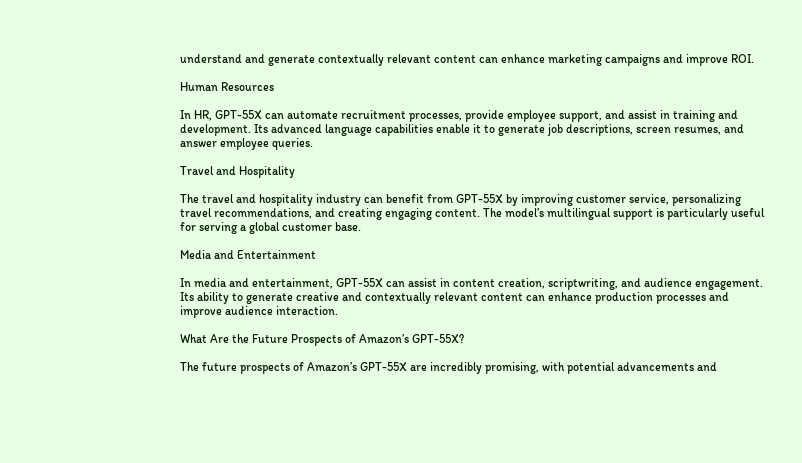understand and generate contextually relevant content can enhance marketing campaigns and improve ROI.

Human Resources

In HR, GPT-55X can automate recruitment processes, provide employee support, and assist in training and development. Its advanced language capabilities enable it to generate job descriptions, screen resumes, and answer employee queries.

Travel and Hospitality

The travel and hospitality industry can benefit from GPT-55X by improving customer service, personalizing travel recommendations, and creating engaging content. The model’s multilingual support is particularly useful for serving a global customer base.

Media and Entertainment

In media and entertainment, GPT-55X can assist in content creation, scriptwriting, and audience engagement. Its ability to generate creative and contextually relevant content can enhance production processes and improve audience interaction.

What Are the Future Prospects of Amazon’s GPT-55X?

The future prospects of Amazon’s GPT-55X are incredibly promising, with potential advancements and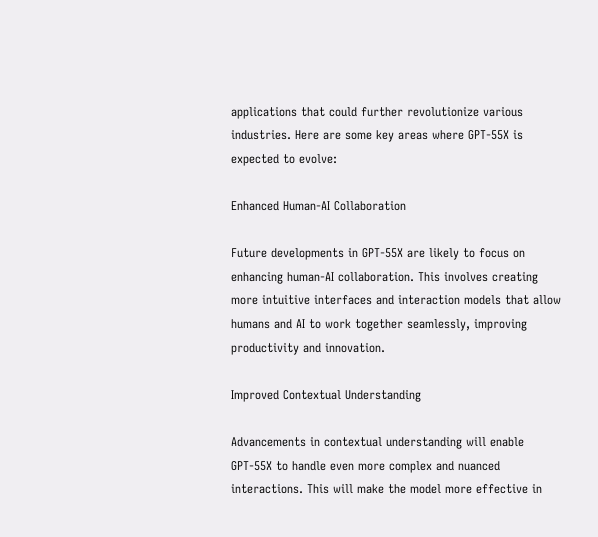applications that could further revolutionize various industries. Here are some key areas where GPT-55X is expected to evolve:

Enhanced Human-AI Collaboration

Future developments in GPT-55X are likely to focus on enhancing human-AI collaboration. This involves creating more intuitive interfaces and interaction models that allow humans and AI to work together seamlessly, improving productivity and innovation.

Improved Contextual Understanding

Advancements in contextual understanding will enable GPT-55X to handle even more complex and nuanced interactions. This will make the model more effective in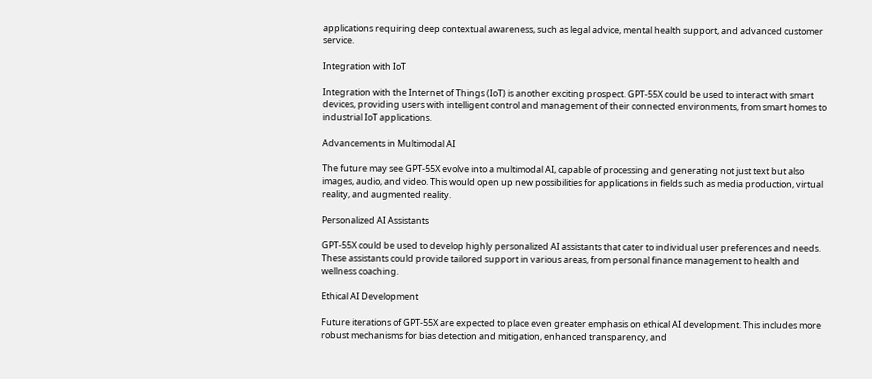applications requiring deep contextual awareness, such as legal advice, mental health support, and advanced customer service.

Integration with IoT

Integration with the Internet of Things (IoT) is another exciting prospect. GPT-55X could be used to interact with smart devices, providing users with intelligent control and management of their connected environments, from smart homes to industrial IoT applications.

Advancements in Multimodal AI

The future may see GPT-55X evolve into a multimodal AI, capable of processing and generating not just text but also images, audio, and video. This would open up new possibilities for applications in fields such as media production, virtual reality, and augmented reality.

Personalized AI Assistants

GPT-55X could be used to develop highly personalized AI assistants that cater to individual user preferences and needs. These assistants could provide tailored support in various areas, from personal finance management to health and wellness coaching.

Ethical AI Development

Future iterations of GPT-55X are expected to place even greater emphasis on ethical AI development. This includes more robust mechanisms for bias detection and mitigation, enhanced transparency, and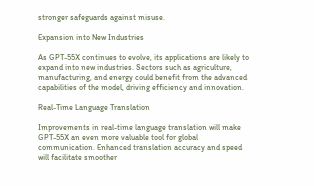stronger safeguards against misuse.

Expansion into New Industries

As GPT-55X continues to evolve, its applications are likely to expand into new industries. Sectors such as agriculture, manufacturing, and energy could benefit from the advanced capabilities of the model, driving efficiency and innovation.

Real-Time Language Translation

Improvements in real-time language translation will make GPT-55X an even more valuable tool for global communication. Enhanced translation accuracy and speed will facilitate smoother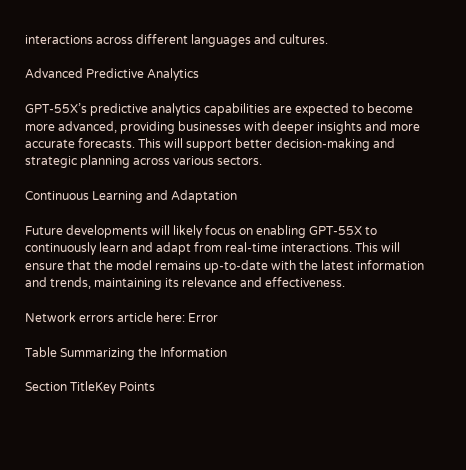interactions across different languages and cultures.

Advanced Predictive Analytics

GPT-55X’s predictive analytics capabilities are expected to become more advanced, providing businesses with deeper insights and more accurate forecasts. This will support better decision-making and strategic planning across various sectors.

Continuous Learning and Adaptation

Future developments will likely focus on enabling GPT-55X to continuously learn and adapt from real-time interactions. This will ensure that the model remains up-to-date with the latest information and trends, maintaining its relevance and effectiveness.

Network errors article here: Error

Table Summarizing the Information

Section TitleKey Points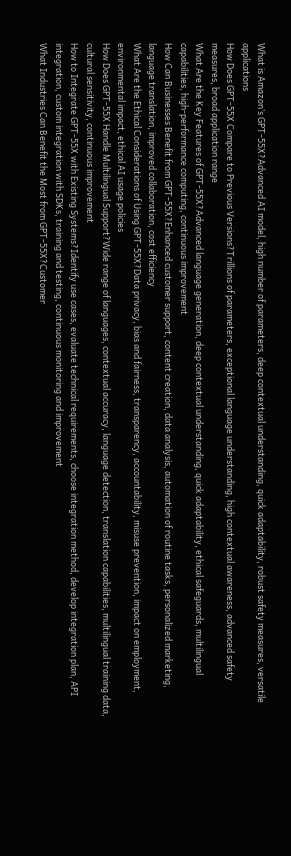What is Amazon’s GPT-55X?Advanced AI model, high number of parameters, deep contextual understanding, quick adaptability, robust safety measures, versatile applications
How Does GPT-55X Compare to Previous Versions?Trillions of parameters, exceptional language understanding, high contextual awareness, advanced safety measures, broad application range
What Are the Key Features of GPT-55X?Advanced language generation, deep contextual understanding, quick adaptability, ethical safeguards, multilingual capabilities, high-performance computing, continuous improvement
How Can Businesses Benefit from GPT-55X?Enhanced customer support, content creation, data analysis, automation of routine tasks, personalized marketing, language translation, improved collaboration, cost efficiency
What Are the Ethical Considerations of Using GPT-55X?Data privacy, bias and fairness, transparency, accountability, misuse prevention, impact on employment, environmental impact, ethical AI usage policies
How Does GPT-55X Handle Multilingual Support?Wide range of languages, contextual accuracy, language detection, translation capabilities, multilingual training data, cultural sensitivity, continuous improvement
How to Integrate GPT-55X with Existing Systems?Identify use cases, evaluate technical requirements, choose integration method, develop integration plan, API integration, custom integration with SDKs, training and testing, continuous monitoring and improvement
What Industries Can Benefit the Most from GPT-55X?Customer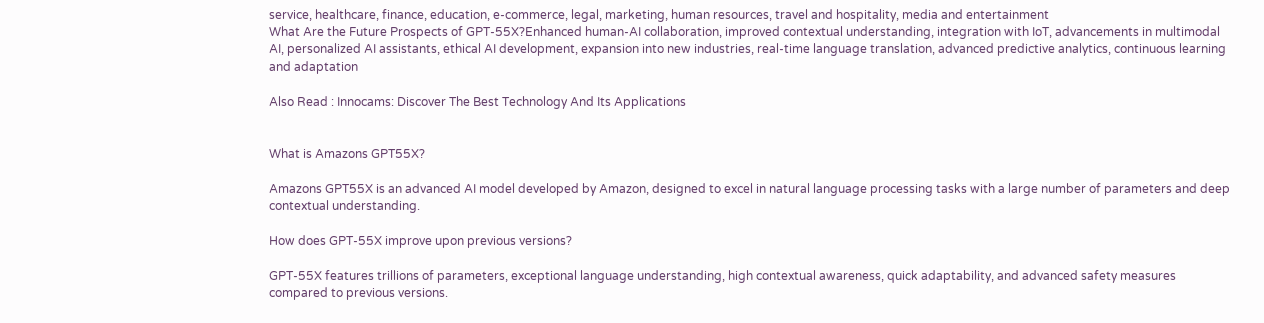service, healthcare, finance, education, e-commerce, legal, marketing, human resources, travel and hospitality, media and entertainment
What Are the Future Prospects of GPT-55X?Enhanced human-AI collaboration, improved contextual understanding, integration with IoT, advancements in multimodal AI, personalized AI assistants, ethical AI development, expansion into new industries, real-time language translation, advanced predictive analytics, continuous learning and adaptation

Also Read : Innocams: Discover The Best Technology And Its Applications


What is Amazons GPT55X?

Amazons GPT55X is an advanced AI model developed by Amazon, designed to excel in natural language processing tasks with a large number of parameters and deep contextual understanding.

How does GPT-55X improve upon previous versions?

GPT-55X features trillions of parameters, exceptional language understanding, high contextual awareness, quick adaptability, and advanced safety measures compared to previous versions.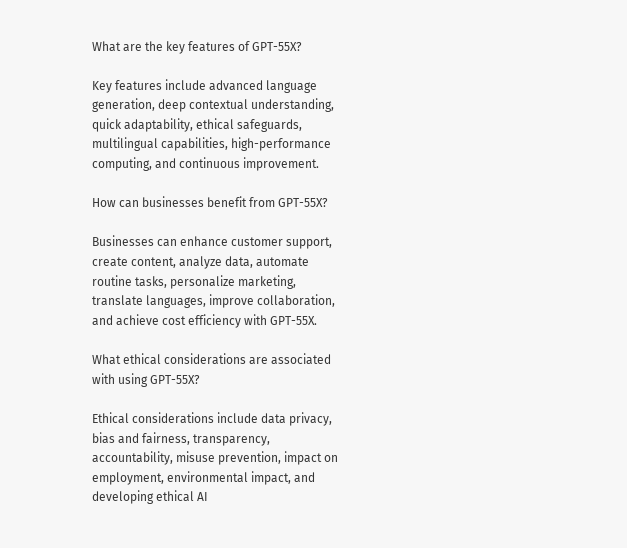What are the key features of GPT-55X?

Key features include advanced language generation, deep contextual understanding, quick adaptability, ethical safeguards, multilingual capabilities, high-performance computing, and continuous improvement.

How can businesses benefit from GPT-55X?

Businesses can enhance customer support, create content, analyze data, automate routine tasks, personalize marketing, translate languages, improve collaboration, and achieve cost efficiency with GPT-55X.

What ethical considerations are associated with using GPT-55X?

Ethical considerations include data privacy, bias and fairness, transparency, accountability, misuse prevention, impact on employment, environmental impact, and developing ethical AI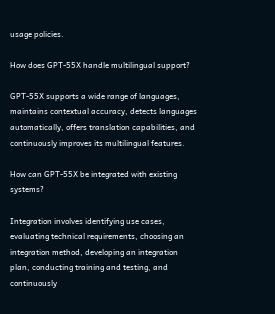usage policies.

How does GPT-55X handle multilingual support?

GPT-55X supports a wide range of languages, maintains contextual accuracy, detects languages automatically, offers translation capabilities, and continuously improves its multilingual features.

How can GPT-55X be integrated with existing systems?

Integration involves identifying use cases, evaluating technical requirements, choosing an integration method, developing an integration plan, conducting training and testing, and continuously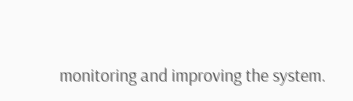monitoring and improving the system.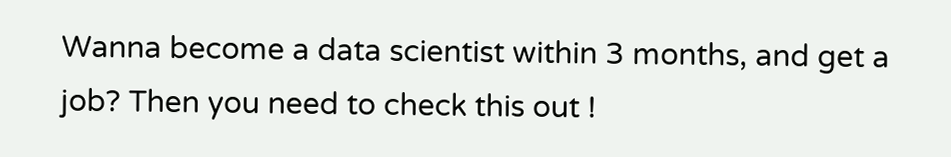Wanna become a data scientist within 3 months, and get a job? Then you need to check this out !